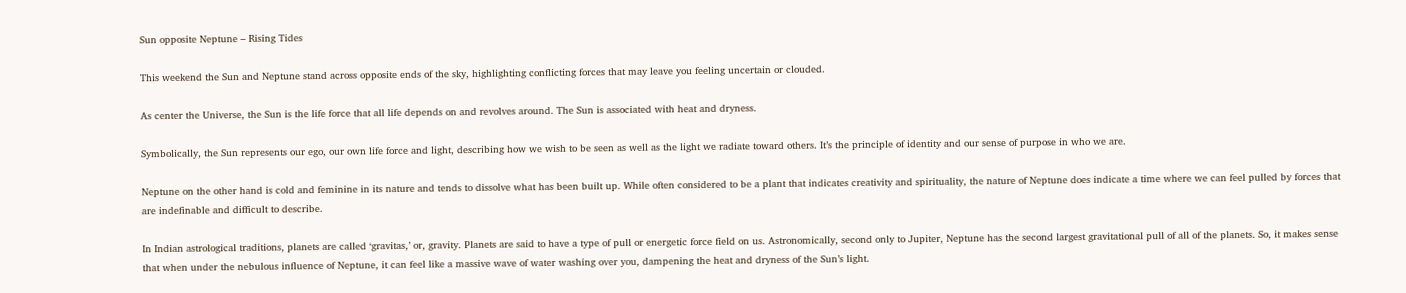Sun opposite Neptune – Rising Tides

This weekend the Sun and Neptune stand across opposite ends of the sky, highlighting conflicting forces that may leave you feeling uncertain or clouded.

As center the Universe, the Sun is the life force that all life depends on and revolves around. The Sun is associated with heat and dryness.

Symbolically, the Sun represents our ego, our own life force and light, describing how we wish to be seen as well as the light we radiate toward others. It’s the principle of identity and our sense of purpose in who we are.

Neptune on the other hand is cold and feminine in its nature and tends to dissolve what has been built up. While often considered to be a plant that indicates creativity and spirituality, the nature of Neptune does indicate a time where we can feel pulled by forces that are indefinable and difficult to describe.

In Indian astrological traditions, planets are called ‘gravitas,’ or, gravity. Planets are said to have a type of pull or energetic force field on us. Astronomically, second only to Jupiter, Neptune has the second largest gravitational pull of all of the planets. So, it makes sense that when under the nebulous influence of Neptune, it can feel like a massive wave of water washing over you, dampening the heat and dryness of the Sun’s light.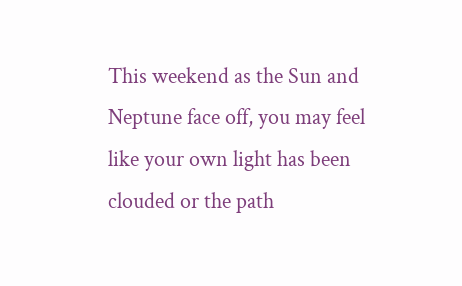This weekend as the Sun and Neptune face off, you may feel like your own light has been clouded or the path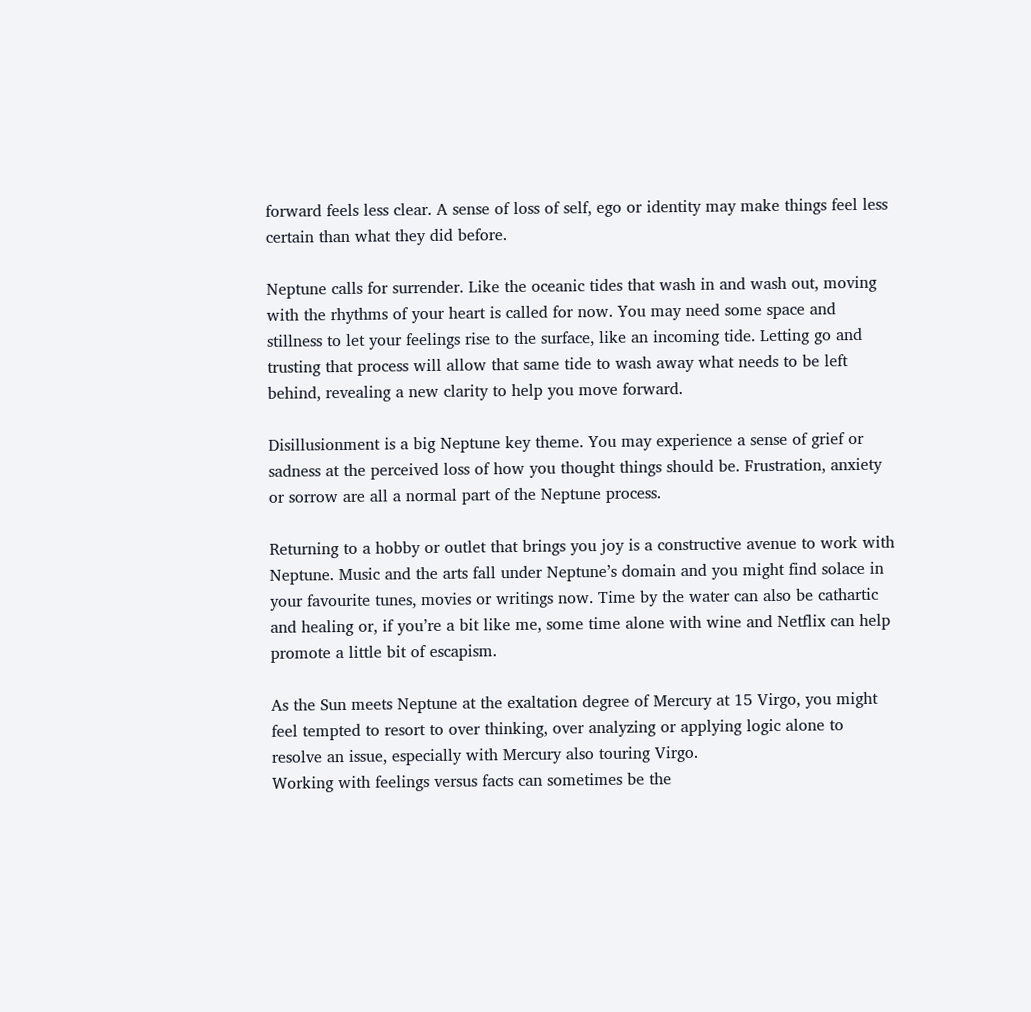forward feels less clear. A sense of loss of self, ego or identity may make things feel less certain than what they did before.

Neptune calls for surrender. Like the oceanic tides that wash in and wash out, moving with the rhythms of your heart is called for now. You may need some space and stillness to let your feelings rise to the surface, like an incoming tide. Letting go and trusting that process will allow that same tide to wash away what needs to be left behind, revealing a new clarity to help you move forward.

Disillusionment is a big Neptune key theme. You may experience a sense of grief or sadness at the perceived loss of how you thought things should be. Frustration, anxiety or sorrow are all a normal part of the Neptune process.

Returning to a hobby or outlet that brings you joy is a constructive avenue to work with Neptune. Music and the arts fall under Neptune’s domain and you might find solace in your favourite tunes, movies or writings now. Time by the water can also be cathartic and healing or, if you’re a bit like me, some time alone with wine and Netflix can help promote a little bit of escapism.

As the Sun meets Neptune at the exaltation degree of Mercury at 15 Virgo, you might feel tempted to resort to over thinking, over analyzing or applying logic alone to resolve an issue, especially with Mercury also touring Virgo.
Working with feelings versus facts can sometimes be the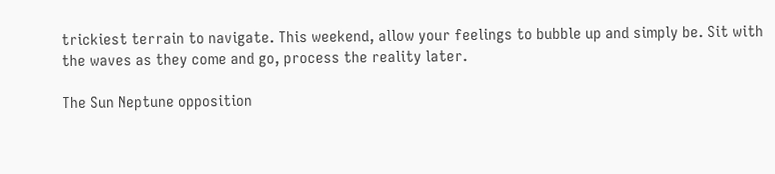trickiest terrain to navigate. This weekend, allow your feelings to bubble up and simply be. Sit with the waves as they come and go, process the reality later.

The Sun Neptune opposition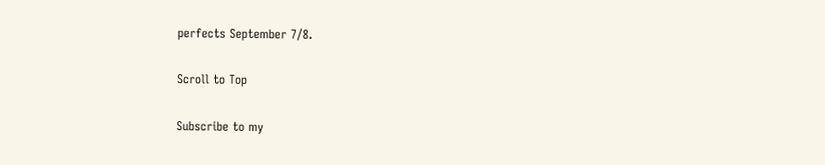perfects September 7/8.

Scroll to Top

Subscribe to my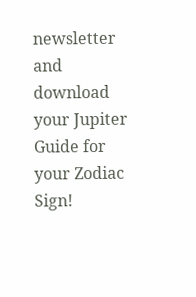newsletter and download your Jupiter Guide for your Zodiac Sign!